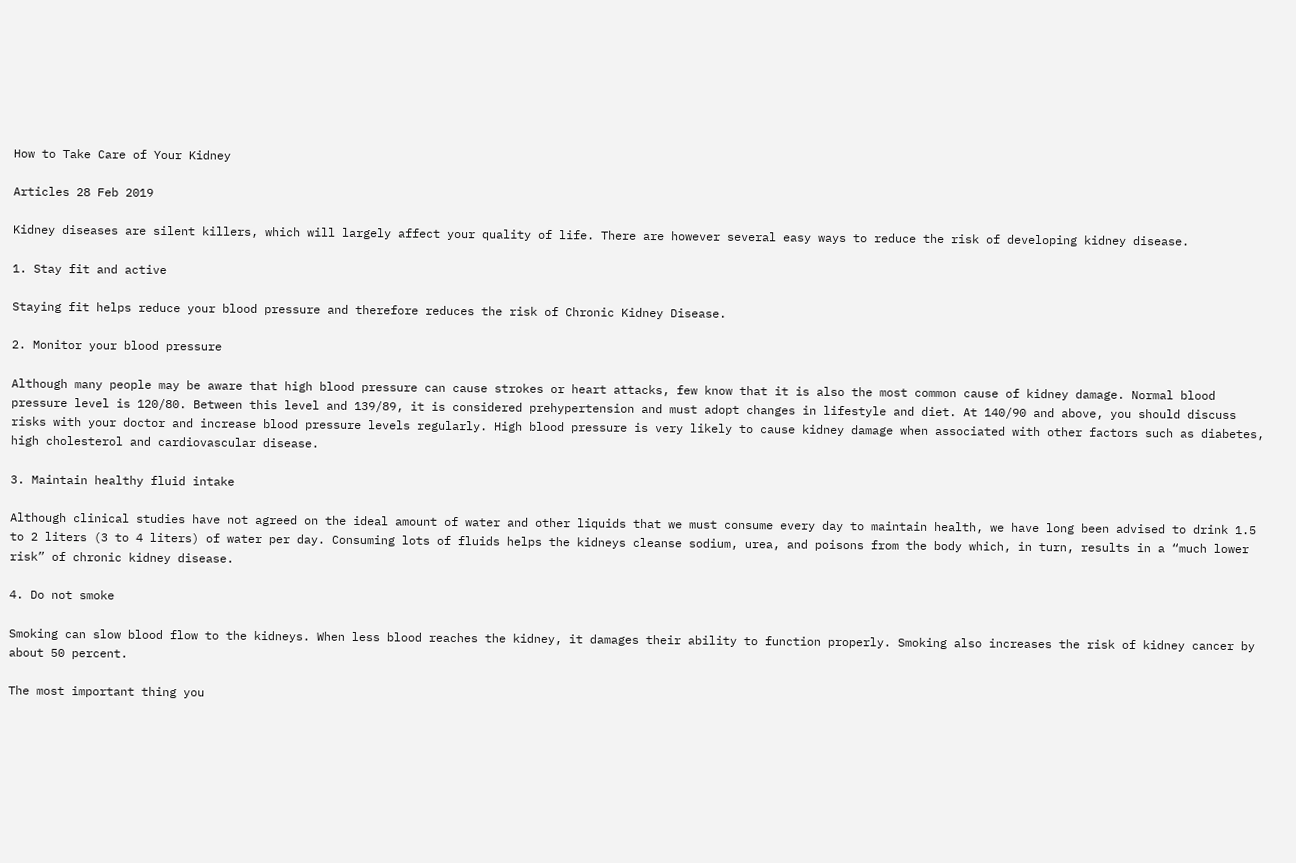How to Take Care of Your Kidney

Articles 28 Feb 2019

Kidney diseases are silent killers, which will largely affect your quality of life. There are however several easy ways to reduce the risk of developing kidney disease.

1. Stay fit and active

Staying fit helps reduce your blood pressure and therefore reduces the risk of Chronic Kidney Disease.

2. Monitor your blood pressure

Although many people may be aware that high blood pressure can cause strokes or heart attacks, few know that it is also the most common cause of kidney damage. Normal blood pressure level is 120/80. Between this level and 139/89, it is considered prehypertension and must adopt changes in lifestyle and diet. At 140/90 and above, you should discuss risks with your doctor and increase blood pressure levels regularly. High blood pressure is very likely to cause kidney damage when associated with other factors such as diabetes, high cholesterol and cardiovascular disease.

3. Maintain healthy fluid intake

Although clinical studies have not agreed on the ideal amount of water and other liquids that we must consume every day to maintain health, we have long been advised to drink 1.5 to 2 liters (3 to 4 liters) of water per day. Consuming lots of fluids helps the kidneys cleanse sodium, urea, and poisons from the body which, in turn, results in a “much lower risk” of chronic kidney disease.

4. Do not smoke

Smoking can slow blood flow to the kidneys. When less blood reaches the kidney, it damages their ability to function properly. Smoking also increases the risk of kidney cancer by about 50 percent.

The most important thing you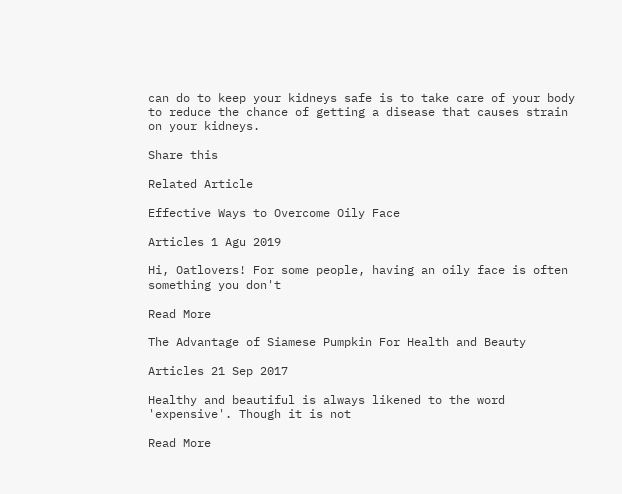can do to keep your kidneys safe is to take care of your body to reduce the chance of getting a disease that causes strain on your kidneys.

Share this

Related Article

Effective Ways to Overcome Oily Face

Articles 1 Agu 2019

Hi, Oatlovers! For some people, having an oily face is often something you don't

Read More

The Advantage of Siamese Pumpkin For Health and Beauty

Articles 21 Sep 2017

Healthy and beautiful is always likened to the word 'expensive'. Though it is not

Read More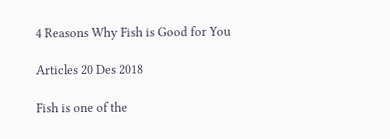4 Reasons Why Fish is Good for You

Articles 20 Des 2018

Fish is one of the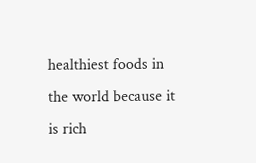healthiest foods in the world because it is rich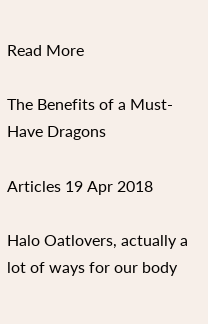Read More

The Benefits of a Must-Have Dragons

Articles 19 Apr 2018

Halo Oatlovers, actually a lot of ways for our body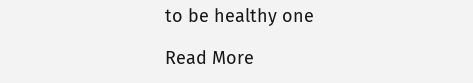to be healthy one

Read More